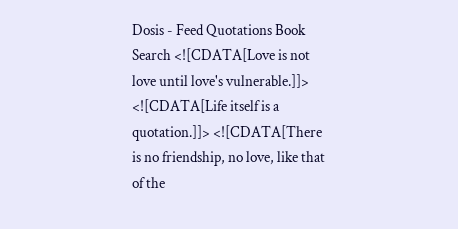Dosis - Feed Quotations Book Search <![CDATA[Love is not love until love's vulnerable.]]> <![CDATA[Life itself is a quotation.]]> <![CDATA[There is no friendship, no love, like that of the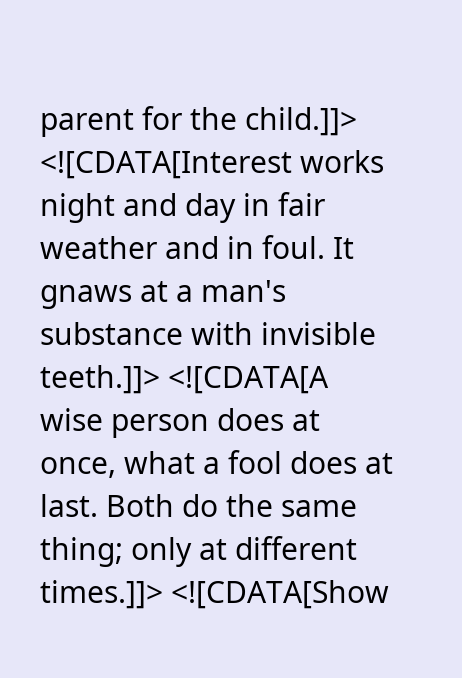parent for the child.]]> <![CDATA[Interest works night and day in fair weather and in foul. It gnaws at a man's substance with invisible teeth.]]> <![CDATA[A wise person does at once, what a fool does at last. Both do the same thing; only at different times.]]> <![CDATA[Show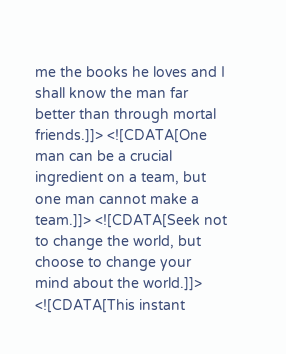me the books he loves and I shall know the man far better than through mortal friends.]]> <![CDATA[One man can be a crucial ingredient on a team, but one man cannot make a team.]]> <![CDATA[Seek not to change the world, but choose to change your mind about the world.]]> <![CDATA[This instant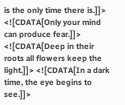is the only time there is.]]> <![CDATA[Only your mind can produce fear.]]> <![CDATA[Deep in their roots all flowers keep the light.]]> <![CDATA[In a dark time, the eye begins to see.]]>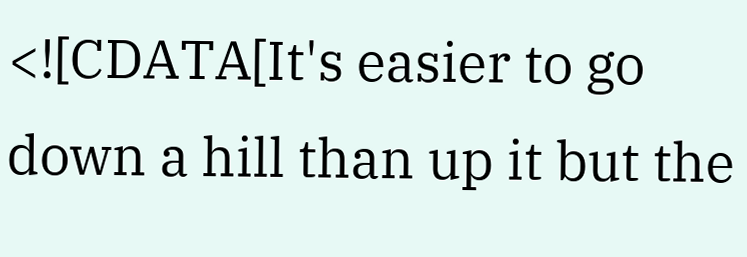<![CDATA[It's easier to go down a hill than up it but the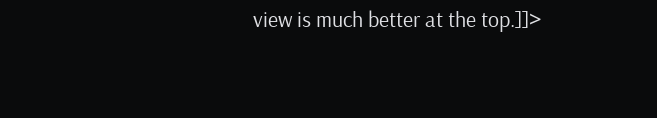view is much better at the top.]]>